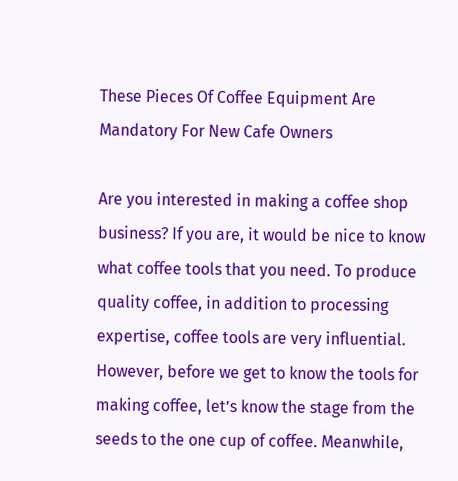These Pieces Of Coffee Equipment Are Mandatory For New Cafe Owners

Are you interested in making a coffee shop business? If you are, it would be nice to know what coffee tools that you need. To produce quality coffee, in addition to processing expertise, coffee tools are very influential. However, before we get to know the tools for making coffee, let’s know the stage from the seeds to the one cup of coffee. Meanwhile,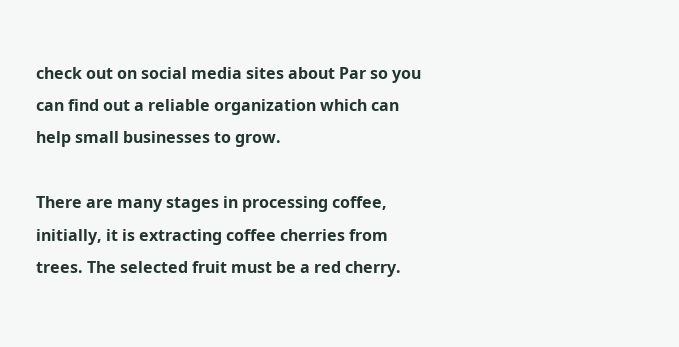check out on social media sites about Par so you can find out a reliable organization which can help small businesses to grow.

There are many stages in processing coffee, initially, it is extracting coffee cherries from trees. The selected fruit must be a red cherry.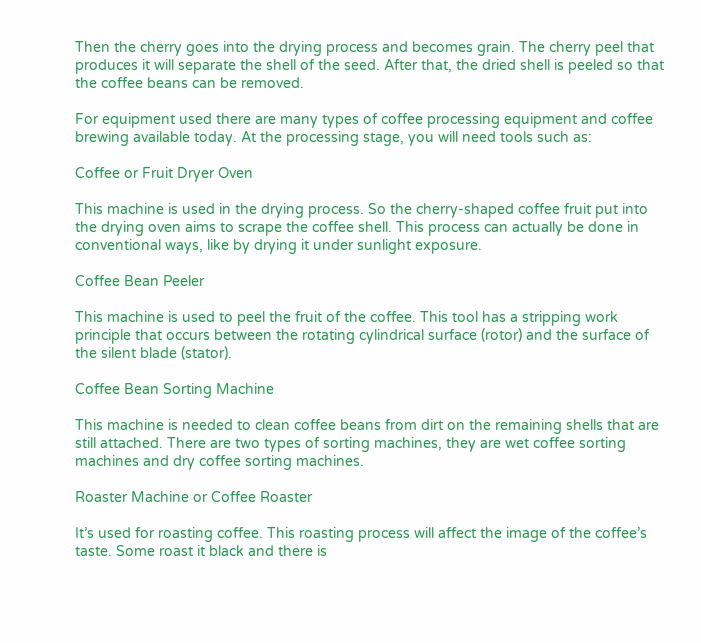Then the cherry goes into the drying process and becomes grain. The cherry peel that produces it will separate the shell of the seed. After that, the dried shell is peeled so that the coffee beans can be removed.

For equipment used there are many types of coffee processing equipment and coffee brewing available today. At the processing stage, you will need tools such as:

Coffee or Fruit Dryer Oven

This machine is used in the drying process. So the cherry-shaped coffee fruit put into the drying oven aims to scrape the coffee shell. This process can actually be done in conventional ways, like by drying it under sunlight exposure.

Coffee Bean Peeler

This machine is used to peel the fruit of the coffee. This tool has a stripping work principle that occurs between the rotating cylindrical surface (rotor) and the surface of the silent blade (stator).

Coffee Bean Sorting Machine

This machine is needed to clean coffee beans from dirt on the remaining shells that are still attached. There are two types of sorting machines, they are wet coffee sorting machines and dry coffee sorting machines.

Roaster Machine or Coffee Roaster

It’s used for roasting coffee. This roasting process will affect the image of the coffee’s taste. Some roast it black and there is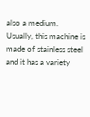also a medium. Usually, this machine is made of stainless steel and it has a variety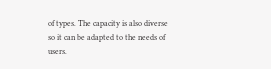of types. The capacity is also diverse so it can be adapted to the needs of users.